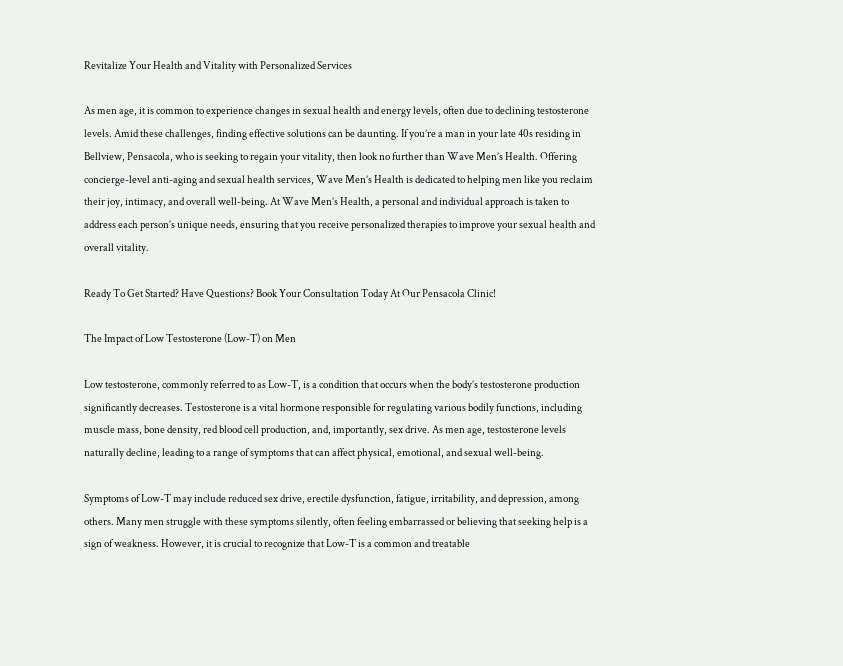Revitalize Your Health and Vitality with Personalized Services

As men age, it is common to experience changes in sexual health and energy levels, often due to declining testosterone levels. Amid these challenges, finding effective solutions can be daunting. If you’re a man in your late 40s residing in Bellview, Pensacola, who is seeking to regain your vitality, then look no further than Wave Men’s Health. Offering concierge-level anti-aging and sexual health services, Wave Men’s Health is dedicated to helping men like you reclaim their joy, intimacy, and overall well-being. At Wave Men’s Health, a personal and individual approach is taken to address each person’s unique needs, ensuring that you receive personalized therapies to improve your sexual health and overall vitality.

Ready To Get Started? Have Questions? Book Your Consultation Today At Our Pensacola Clinic!

The Impact of Low Testosterone (Low-T) on Men

Low testosterone, commonly referred to as Low-T, is a condition that occurs when the body’s testosterone production significantly decreases. Testosterone is a vital hormone responsible for regulating various bodily functions, including muscle mass, bone density, red blood cell production, and, importantly, sex drive. As men age, testosterone levels naturally decline, leading to a range of symptoms that can affect physical, emotional, and sexual well-being.

Symptoms of Low-T may include reduced sex drive, erectile dysfunction, fatigue, irritability, and depression, among others. Many men struggle with these symptoms silently, often feeling embarrassed or believing that seeking help is a sign of weakness. However, it is crucial to recognize that Low-T is a common and treatable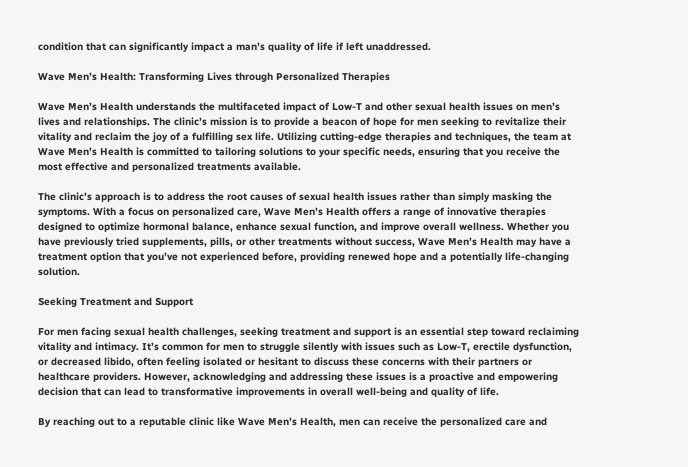condition that can significantly impact a man’s quality of life if left unaddressed.

Wave Men’s Health: Transforming Lives through Personalized Therapies

Wave Men’s Health understands the multifaceted impact of Low-T and other sexual health issues on men’s lives and relationships. The clinic’s mission is to provide a beacon of hope for men seeking to revitalize their vitality and reclaim the joy of a fulfilling sex life. Utilizing cutting-edge therapies and techniques, the team at Wave Men’s Health is committed to tailoring solutions to your specific needs, ensuring that you receive the most effective and personalized treatments available.

The clinic’s approach is to address the root causes of sexual health issues rather than simply masking the symptoms. With a focus on personalized care, Wave Men’s Health offers a range of innovative therapies designed to optimize hormonal balance, enhance sexual function, and improve overall wellness. Whether you have previously tried supplements, pills, or other treatments without success, Wave Men’s Health may have a treatment option that you’ve not experienced before, providing renewed hope and a potentially life-changing solution.

Seeking Treatment and Support

For men facing sexual health challenges, seeking treatment and support is an essential step toward reclaiming vitality and intimacy. It’s common for men to struggle silently with issues such as Low-T, erectile dysfunction, or decreased libido, often feeling isolated or hesitant to discuss these concerns with their partners or healthcare providers. However, acknowledging and addressing these issues is a proactive and empowering decision that can lead to transformative improvements in overall well-being and quality of life.

By reaching out to a reputable clinic like Wave Men’s Health, men can receive the personalized care and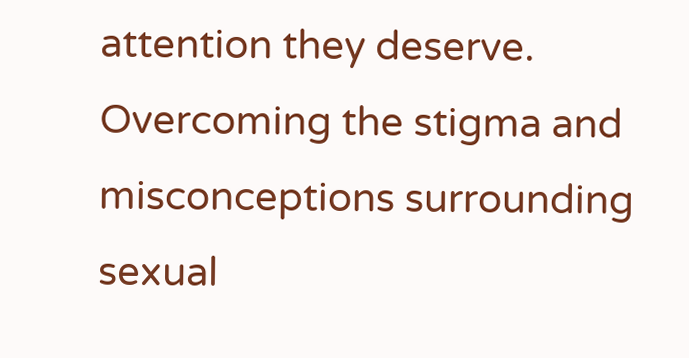attention they deserve. Overcoming the stigma and misconceptions surrounding sexual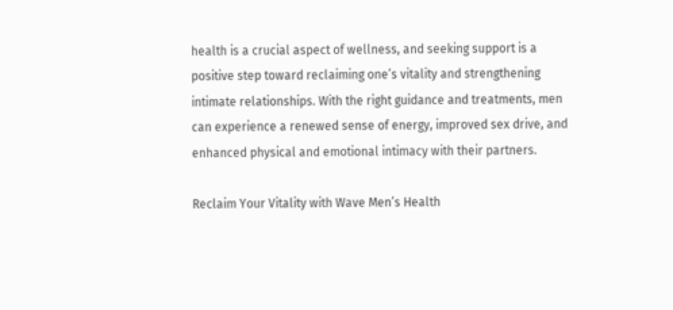health is a crucial aspect of wellness, and seeking support is a positive step toward reclaiming one’s vitality and strengthening intimate relationships. With the right guidance and treatments, men can experience a renewed sense of energy, improved sex drive, and enhanced physical and emotional intimacy with their partners.

Reclaim Your Vitality with Wave Men’s Health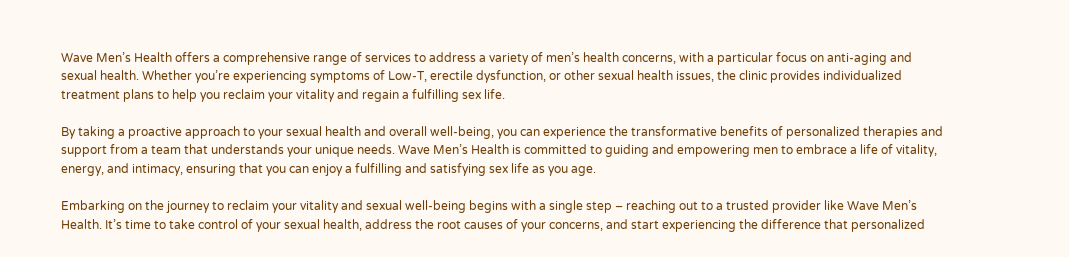Wave Men’s Health offers a comprehensive range of services to address a variety of men’s health concerns, with a particular focus on anti-aging and sexual health. Whether you’re experiencing symptoms of Low-T, erectile dysfunction, or other sexual health issues, the clinic provides individualized treatment plans to help you reclaim your vitality and regain a fulfilling sex life.

By taking a proactive approach to your sexual health and overall well-being, you can experience the transformative benefits of personalized therapies and support from a team that understands your unique needs. Wave Men’s Health is committed to guiding and empowering men to embrace a life of vitality, energy, and intimacy, ensuring that you can enjoy a fulfilling and satisfying sex life as you age.

Embarking on the journey to reclaim your vitality and sexual well-being begins with a single step – reaching out to a trusted provider like Wave Men’s Health. It’s time to take control of your sexual health, address the root causes of your concerns, and start experiencing the difference that personalized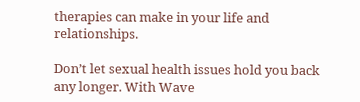therapies can make in your life and relationships.

Don’t let sexual health issues hold you back any longer. With Wave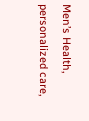Men’s Health, personalized care,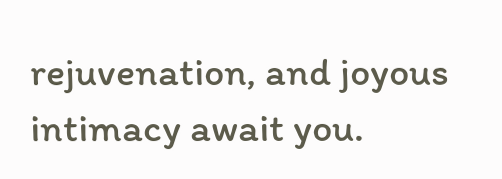rejuvenation, and joyous intimacy await you.